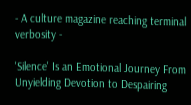- A culture magazine reaching terminal verbosity -

'Silence' Is an Emotional Journey From Unyielding Devotion to Despairing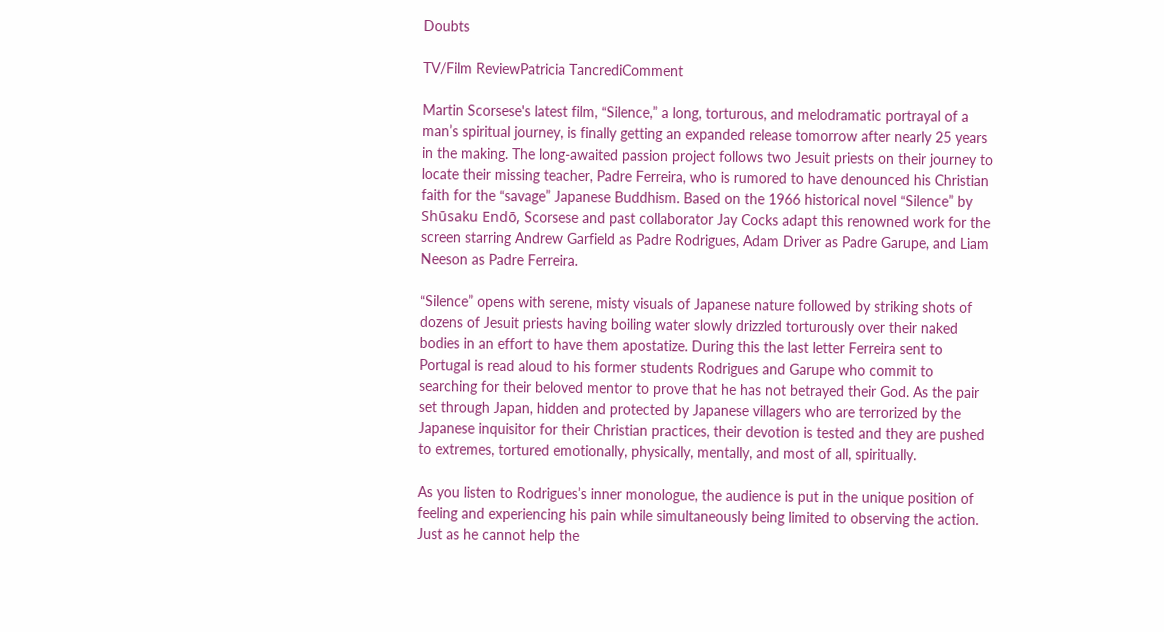Doubts

TV/Film ReviewPatricia TancrediComment

Martin Scorsese's latest film, “Silence,” a long, torturous, and melodramatic portrayal of a man’s spiritual journey, is finally getting an expanded release tomorrow after nearly 25 years in the making. The long-awaited passion project follows two Jesuit priests on their journey to locate their missing teacher, Padre Ferreira, who is rumored to have denounced his Christian faith for the “savage” Japanese Buddhism. Based on the 1966 historical novel “Silence” by Shūsaku Endō, Scorsese and past collaborator Jay Cocks adapt this renowned work for the screen starring Andrew Garfield as Padre Rodrigues, Adam Driver as Padre Garupe, and Liam Neeson as Padre Ferreira.

“Silence” opens with serene, misty visuals of Japanese nature followed by striking shots of dozens of Jesuit priests having boiling water slowly drizzled torturously over their naked bodies in an effort to have them apostatize. During this the last letter Ferreira sent to Portugal is read aloud to his former students Rodrigues and Garupe who commit to searching for their beloved mentor to prove that he has not betrayed their God. As the pair set through Japan, hidden and protected by Japanese villagers who are terrorized by the Japanese inquisitor for their Christian practices, their devotion is tested and they are pushed to extremes, tortured emotionally, physically, mentally, and most of all, spiritually.

As you listen to Rodrigues’s inner monologue, the audience is put in the unique position of feeling and experiencing his pain while simultaneously being limited to observing the action. Just as he cannot help the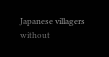Japanese villagers without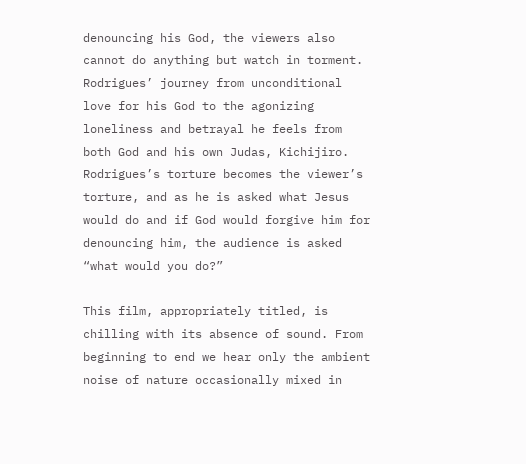denouncing his God, the viewers also cannot do anything but watch in torment. Rodrigues’ journey from unconditional love for his God to the agonizing loneliness and betrayal he feels from both God and his own Judas, Kichijiro. Rodrigues’s torture becomes the viewer’s torture, and as he is asked what Jesus would do and if God would forgive him for denouncing him, the audience is asked “what would you do?”

This film, appropriately titled, is chilling with its absence of sound. From beginning to end we hear only the ambient noise of nature occasionally mixed in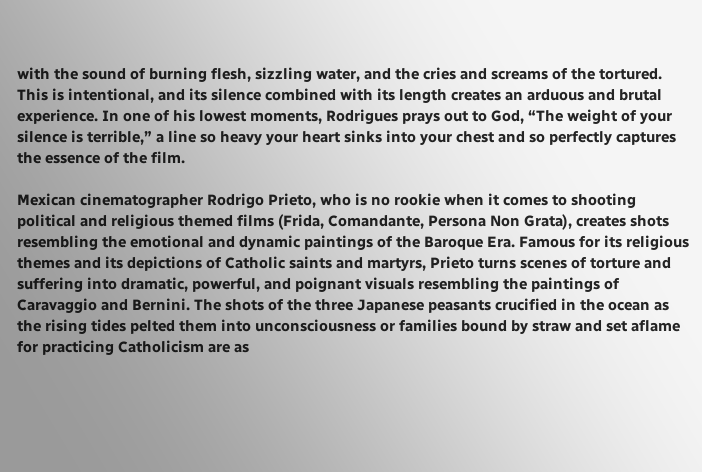with the sound of burning flesh, sizzling water, and the cries and screams of the tortured. This is intentional, and its silence combined with its length creates an arduous and brutal experience. In one of his lowest moments, Rodrigues prays out to God, “The weight of your silence is terrible,” a line so heavy your heart sinks into your chest and so perfectly captures the essence of the film.

Mexican cinematographer Rodrigo Prieto, who is no rookie when it comes to shooting political and religious themed films (Frida, Comandante, Persona Non Grata), creates shots resembling the emotional and dynamic paintings of the Baroque Era. Famous for its religious themes and its depictions of Catholic saints and martyrs, Prieto turns scenes of torture and suffering into dramatic, powerful, and poignant visuals resembling the paintings of Caravaggio and Bernini. The shots of the three Japanese peasants crucified in the ocean as the rising tides pelted them into unconsciousness or families bound by straw and set aflame for practicing Catholicism are as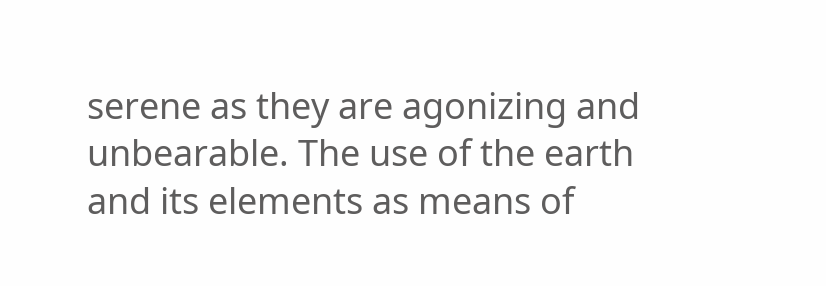serene as they are agonizing and unbearable. The use of the earth and its elements as means of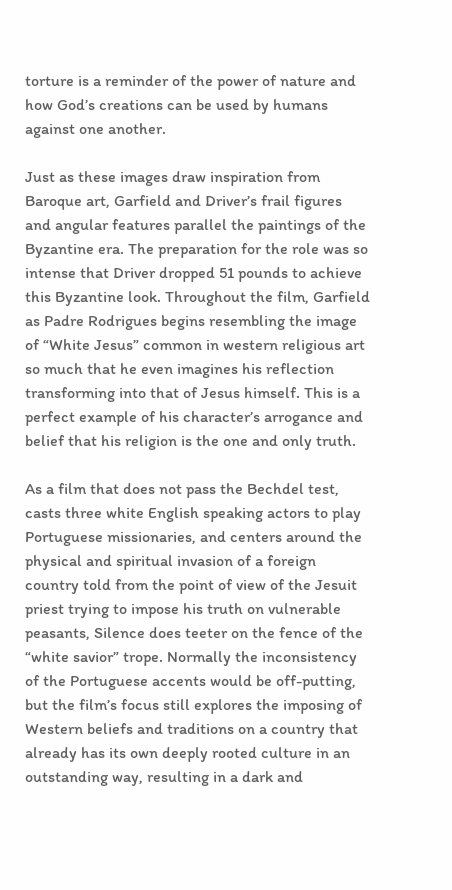torture is a reminder of the power of nature and how God’s creations can be used by humans against one another.

Just as these images draw inspiration from Baroque art, Garfield and Driver’s frail figures and angular features parallel the paintings of the Byzantine era. The preparation for the role was so intense that Driver dropped 51 pounds to achieve this Byzantine look. Throughout the film, Garfield as Padre Rodrigues begins resembling the image of “White Jesus” common in western religious art so much that he even imagines his reflection transforming into that of Jesus himself. This is a perfect example of his character’s arrogance and belief that his religion is the one and only truth.

As a film that does not pass the Bechdel test, casts three white English speaking actors to play Portuguese missionaries, and centers around the physical and spiritual invasion of a foreign country told from the point of view of the Jesuit priest trying to impose his truth on vulnerable peasants, Silence does teeter on the fence of the “white savior” trope. Normally the inconsistency of the Portuguese accents would be off-putting, but the film’s focus still explores the imposing of Western beliefs and traditions on a country that already has its own deeply rooted culture in an outstanding way, resulting in a dark and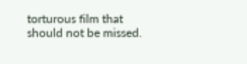torturous film that should not be missed.